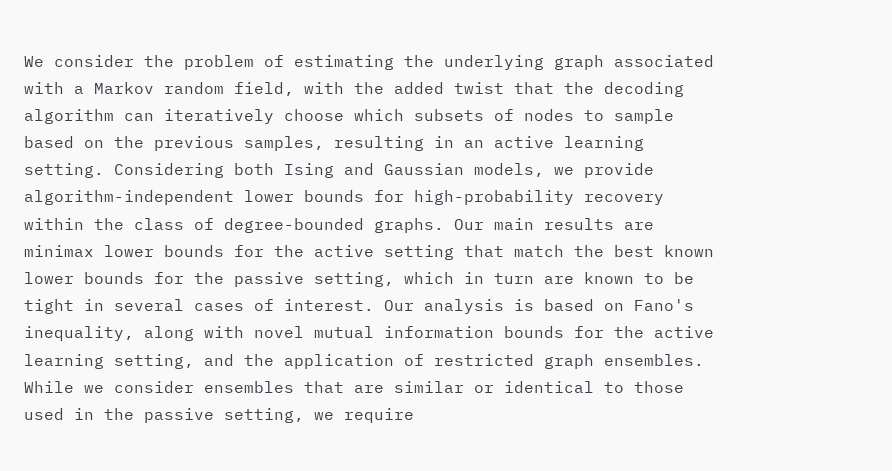We consider the problem of estimating the underlying graph associated with a Markov random field, with the added twist that the decoding algorithm can iteratively choose which subsets of nodes to sample based on the previous samples, resulting in an active learning setting. Considering both Ising and Gaussian models, we provide algorithm-independent lower bounds for high-probability recovery within the class of degree-bounded graphs. Our main results are minimax lower bounds for the active setting that match the best known lower bounds for the passive setting, which in turn are known to be tight in several cases of interest. Our analysis is based on Fano's inequality, along with novel mutual information bounds for the active learning setting, and the application of restricted graph ensembles. While we consider ensembles that are similar or identical to those used in the passive setting, we require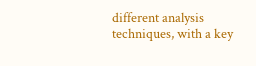different analysis techniques, with a key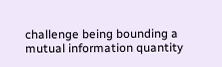challenge being bounding a mutual information quantity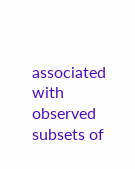associated with observed subsets of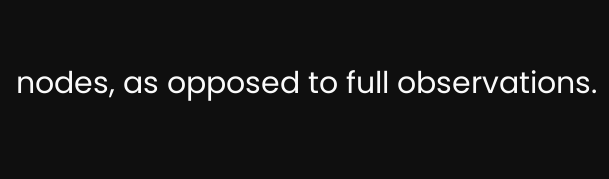nodes, as opposed to full observations.